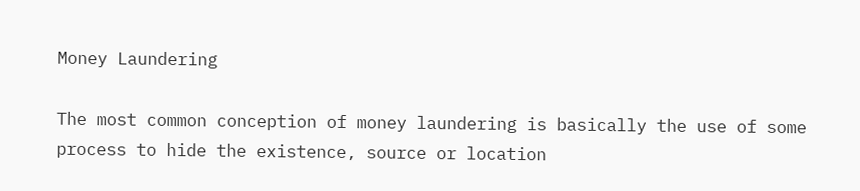Money Laundering

The most common conception of money laundering is basically the use of some process to hide the existence, source or location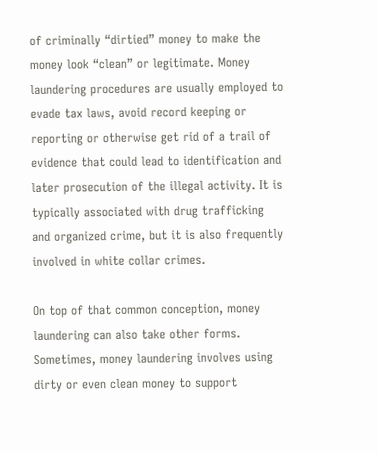of criminally “dirtied” money to make the money look “clean” or legitimate. Money laundering procedures are usually employed to evade tax laws, avoid record keeping or reporting or otherwise get rid of a trail of evidence that could lead to identification and later prosecution of the illegal activity. It is typically associated with drug trafficking and organized crime, but it is also frequently involved in white collar crimes.

On top of that common conception, money laundering can also take other forms. Sometimes, money laundering involves using dirty or even clean money to support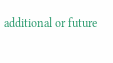additional or future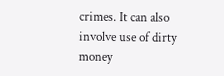crimes. It can also involve use of dirty money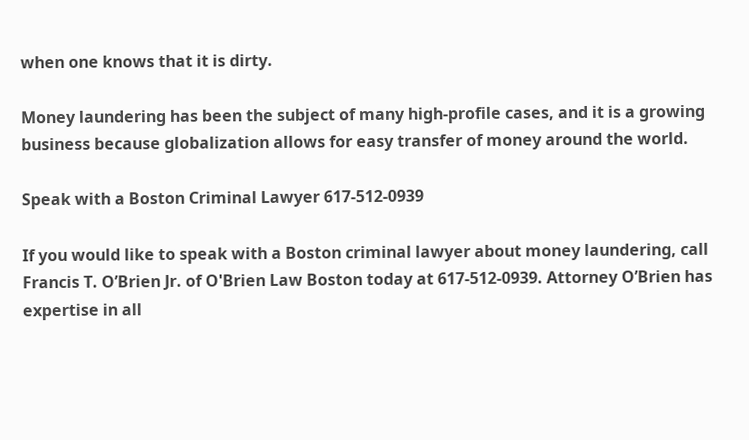when one knows that it is dirty.

Money laundering has been the subject of many high-profile cases, and it is a growing business because globalization allows for easy transfer of money around the world.

Speak with a Boston Criminal Lawyer 617-512-0939

If you would like to speak with a Boston criminal lawyer about money laundering, call Francis T. O’Brien Jr. of O'Brien Law Boston today at 617-512-0939. Attorney O’Brien has expertise in all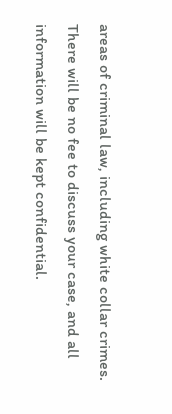areas of criminal law, including white collar crimes. There will be no fee to discuss your case, and all information will be kept confidential.